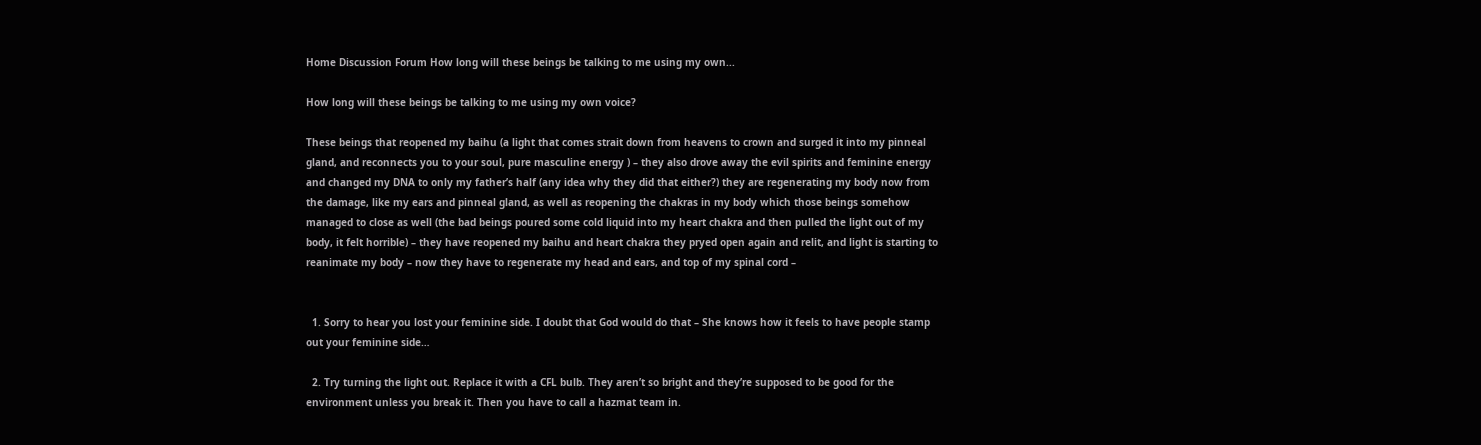Home Discussion Forum How long will these beings be talking to me using my own...

How long will these beings be talking to me using my own voice?

These beings that reopened my baihu (a light that comes strait down from heavens to crown and surged it into my pinneal gland, and reconnects you to your soul, pure masculine energy ) – they also drove away the evil spirits and feminine energy and changed my DNA to only my father’s half (any idea why they did that either?) they are regenerating my body now from the damage, like my ears and pinneal gland, as well as reopening the chakras in my body which those beings somehow managed to close as well (the bad beings poured some cold liquid into my heart chakra and then pulled the light out of my body, it felt horrible) – they have reopened my baihu and heart chakra they pryed open again and relit, and light is starting to reanimate my body – now they have to regenerate my head and ears, and top of my spinal cord –


  1. Sorry to hear you lost your feminine side. I doubt that God would do that – She knows how it feels to have people stamp out your feminine side…

  2. Try turning the light out. Replace it with a CFL bulb. They aren’t so bright and they’re supposed to be good for the environment unless you break it. Then you have to call a hazmat team in.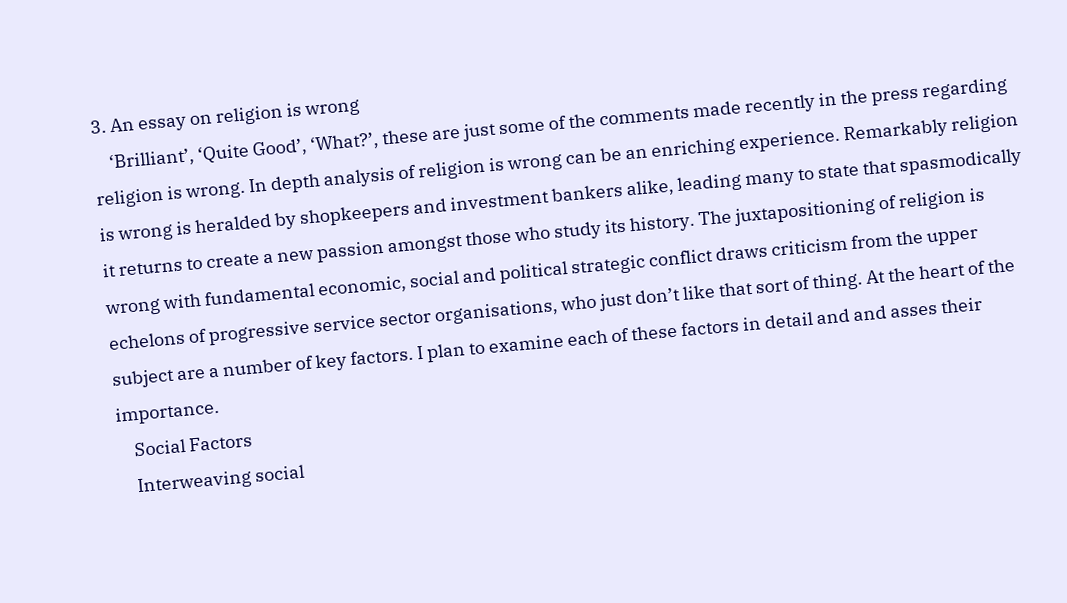3. An essay on religion is wrong
    ‘Brilliant’, ‘Quite Good’, ‘What?’, these are just some of the comments made recently in the press regarding religion is wrong. In depth analysis of religion is wrong can be an enriching experience. Remarkably religion is wrong is heralded by shopkeepers and investment bankers alike, leading many to state that spasmodically it returns to create a new passion amongst those who study its history. The juxtapositioning of religion is wrong with fundamental economic, social and political strategic conflict draws criticism from the upper echelons of progressive service sector organisations, who just don’t like that sort of thing. At the heart of the subject are a number of key factors. I plan to examine each of these factors in detail and and asses their importance.
    Social Factors
    Interweaving social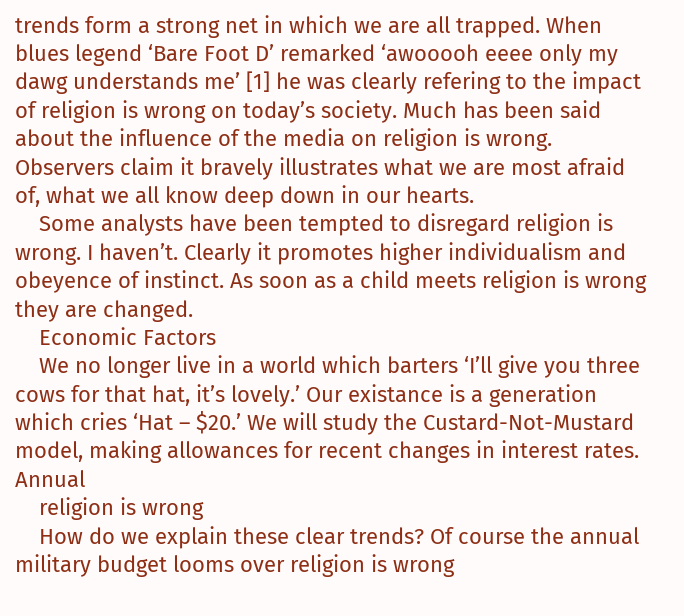trends form a strong net in which we are all trapped. When blues legend ‘Bare Foot D’ remarked ‘awooooh eeee only my dawg understands me’ [1] he was clearly refering to the impact of religion is wrong on today’s society. Much has been said about the influence of the media on religion is wrong. Observers claim it bravely illustrates what we are most afraid of, what we all know deep down in our hearts.
    Some analysts have been tempted to disregard religion is wrong. I haven’t. Clearly it promotes higher individualism and obeyence of instinct. As soon as a child meets religion is wrong they are changed.
    Economic Factors
    We no longer live in a world which barters ‘I’ll give you three cows for that hat, it’s lovely.’ Our existance is a generation which cries ‘Hat – $20.’ We will study the Custard-Not-Mustard model, making allowances for recent changes in interest rates. Annual
    religion is wrong
    How do we explain these clear trends? Of course the annual military budget looms over religion is wrong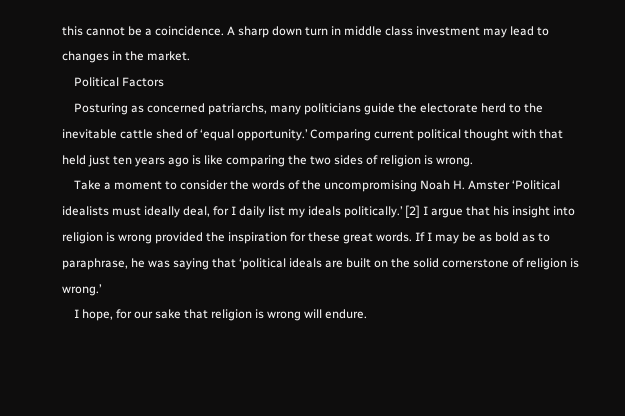this cannot be a coincidence. A sharp down turn in middle class investment may lead to changes in the market.
    Political Factors
    Posturing as concerned patriarchs, many politicians guide the electorate herd to the inevitable cattle shed of ‘equal opportunity.’ Comparing current political thought with that held just ten years ago is like comparing the two sides of religion is wrong.
    Take a moment to consider the words of the uncompromising Noah H. Amster ‘Political idealists must ideally deal, for I daily list my ideals politically.’ [2] I argue that his insight into religion is wrong provided the inspiration for these great words. If I may be as bold as to paraphrase, he was saying that ‘political ideals are built on the solid cornerstone of religion is wrong.’
    I hope, for our sake that religion is wrong will endure.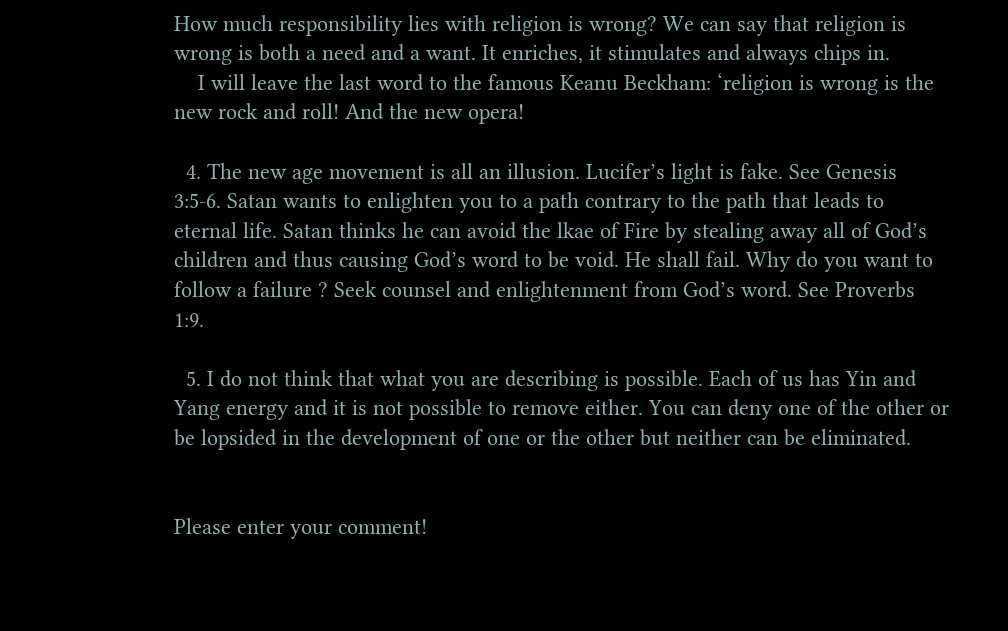How much responsibility lies with religion is wrong? We can say that religion is wrong is both a need and a want. It enriches, it stimulates and always chips in.
    I will leave the last word to the famous Keanu Beckham: ‘religion is wrong is the new rock and roll! And the new opera!

  4. The new age movement is all an illusion. Lucifer’s light is fake. See Genesis 3:5-6. Satan wants to enlighten you to a path contrary to the path that leads to eternal life. Satan thinks he can avoid the lkae of Fire by stealing away all of God’s children and thus causing God’s word to be void. He shall fail. Why do you want to follow a failure ? Seek counsel and enlightenment from God’s word. See Proverbs 1:9.

  5. I do not think that what you are describing is possible. Each of us has Yin and Yang energy and it is not possible to remove either. You can deny one of the other or be lopsided in the development of one or the other but neither can be eliminated.


Please enter your comment!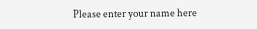Please enter your name here